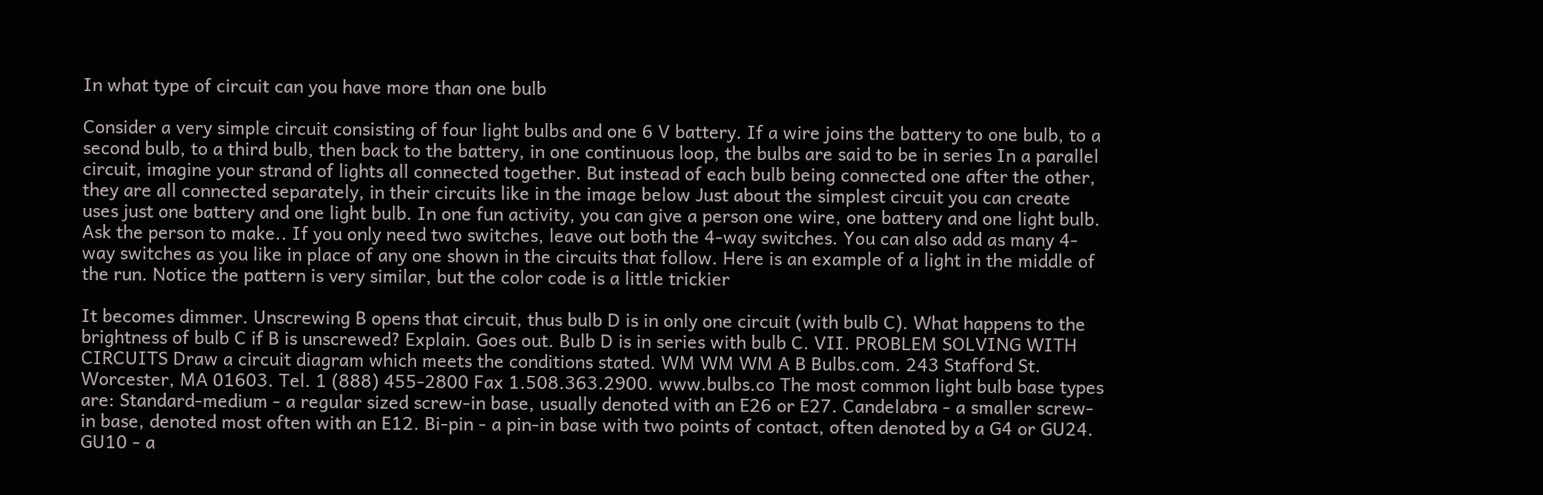In what type of circuit can you have more than one bulb

Consider a very simple circuit consisting of four light bulbs and one 6 V battery. If a wire joins the battery to one bulb, to a second bulb, to a third bulb, then back to the battery, in one continuous loop, the bulbs are said to be in series In a parallel circuit, imagine your strand of lights all connected together. But instead of each bulb being connected one after the other, they are all connected separately, in their circuits like in the image below Just about the simplest circuit you can create uses just one battery and one light bulb. In one fun activity, you can give a person one wire, one battery and one light bulb. Ask the person to make.. If you only need two switches, leave out both the 4-way switches. You can also add as many 4-way switches as you like in place of any one shown in the circuits that follow. Here is an example of a light in the middle of the run. Notice the pattern is very similar, but the color code is a little trickier

It becomes dimmer. Unscrewing B opens that circuit, thus bulb D is in only one circuit (with bulb C). What happens to the brightness of bulb C if B is unscrewed? Explain. Goes out. Bulb D is in series with bulb C. VII. PROBLEM SOLVING WITH CIRCUITS Draw a circuit diagram which meets the conditions stated. WM WM WM A B Bulbs.com. 243 Stafford St. Worcester, MA 01603. Tel. 1 (888) 455-2800 Fax 1.508.363.2900. www.bulbs.co The most common light bulb base types are: Standard-medium - a regular sized screw-in base, usually denoted with an E26 or E27. Candelabra - a smaller screw-in base, denoted most often with an E12. Bi-pin - a pin-in base with two points of contact, often denoted by a G4 or GU24. GU10 - a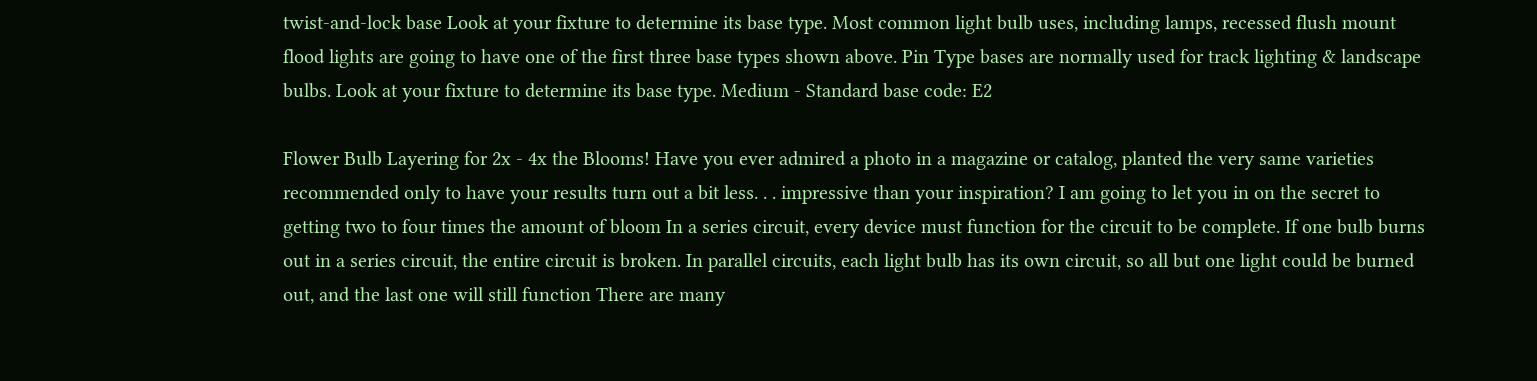twist-and-lock base Look at your fixture to determine its base type. Most common light bulb uses, including lamps, recessed flush mount flood lights are going to have one of the first three base types shown above. Pin Type bases are normally used for track lighting & landscape bulbs. Look at your fixture to determine its base type. Medium - Standard base code: E2

Flower Bulb Layering for 2x - 4x the Blooms! Have you ever admired a photo in a magazine or catalog, planted the very same varieties recommended only to have your results turn out a bit less. . . impressive than your inspiration? I am going to let you in on the secret to getting two to four times the amount of bloom In a series circuit, every device must function for the circuit to be complete. If one bulb burns out in a series circuit, the entire circuit is broken. In parallel circuits, each light bulb has its own circuit, so all but one light could be burned out, and the last one will still function There are many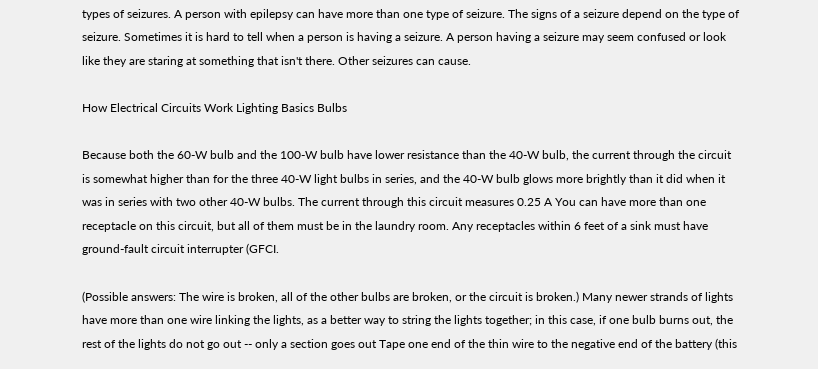types of seizures. A person with epilepsy can have more than one type of seizure. The signs of a seizure depend on the type of seizure. Sometimes it is hard to tell when a person is having a seizure. A person having a seizure may seem confused or look like they are staring at something that isn't there. Other seizures can cause.

How Electrical Circuits Work Lighting Basics Bulbs

Because both the 60-W bulb and the 100-W bulb have lower resistance than the 40-W bulb, the current through the circuit is somewhat higher than for the three 40-W light bulbs in series, and the 40-W bulb glows more brightly than it did when it was in series with two other 40-W bulbs. The current through this circuit measures 0.25 A You can have more than one receptacle on this circuit, but all of them must be in the laundry room. Any receptacles within 6 feet of a sink must have ground-fault circuit interrupter (GFCI.

(Possible answers: The wire is broken, all of the other bulbs are broken, or the circuit is broken.) Many newer strands of lights have more than one wire linking the lights, as a better way to string the lights together; in this case, if one bulb burns out, the rest of the lights do not go out -- only a section goes out Tape one end of the thin wire to the negative end of the battery (this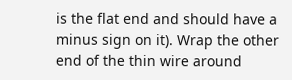is the flat end and should have a minus sign on it). Wrap the other end of the thin wire around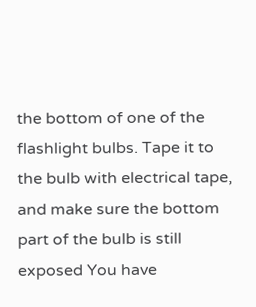the bottom of one of the flashlight bulbs. Tape it to the bulb with electrical tape, and make sure the bottom part of the bulb is still exposed You have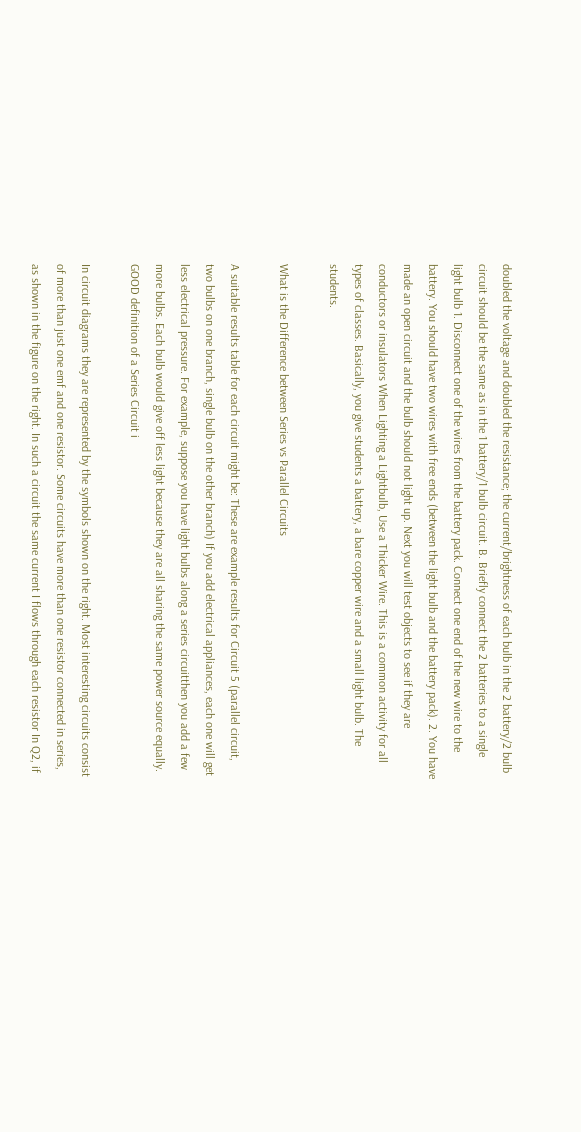doubled the voltage and doubled the resistance; the current/brightness of each bulb in the 2 battery/2 bulb circuit should be the same as in the 1 battery/1 bulb circuit. B. Briefly connect the 2 batteries to a single light bulb 1. Disconnect one of the wires from the battery pack. Connect one end of the new wire to the battery. You should have two wires with free ends (between the light bulb and the battery pack). 2. You have made an open circuit and the bulb should not light up. Next you will test objects to see if they are conductors or insulators When Lighting a Lightbulb, Use a Thicker Wire. This is a common activity for all types of classes. Basically, you give students a battery, a bare copper wire and a small light bulb. The students.

What is the Difference between Series vs Parallel Circuits

A suitable results table for each circuit might be: These are example results for Circuit 5 (parallel circuit, two bulbs on one branch, single bulb on the other branch) If you add electrical appliances, each one will get less electrical pressure. For example, suppose you have light bulbs along a series circuitthen you add a few more bulbs. Each bulb would give off less light because they are all sharing the same power source equally. GOOD definition of a Series Circuit i

In circuit diagrams they are represented by the symbols shown on the right. Most interesting circuits consist of more than just one emf and one resistor. Some circuits have more than one resistor connected in series, as shown in the figure on the right. In such a circuit the same current I flows through each resistor In Q2, if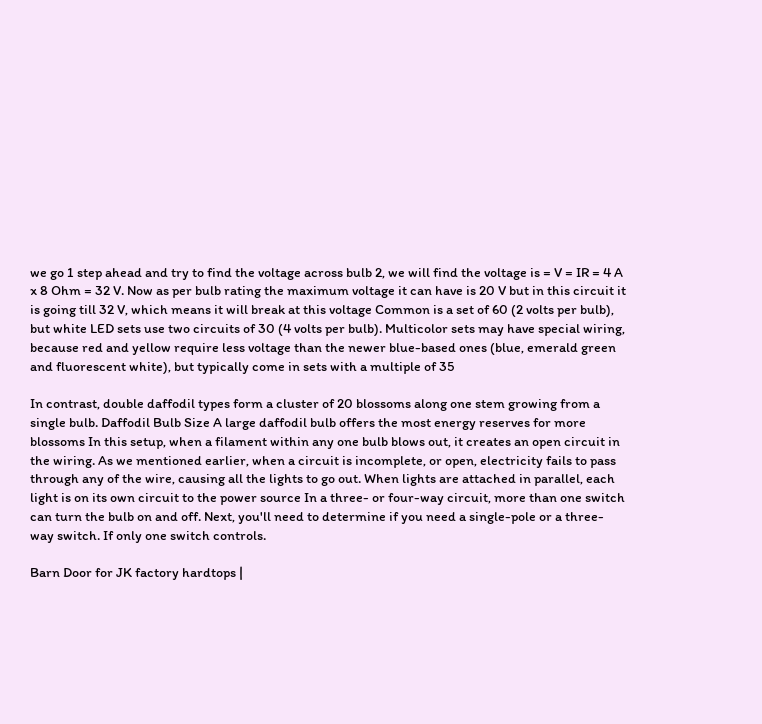we go 1 step ahead and try to find the voltage across bulb 2, we will find the voltage is = V = IR = 4 A x 8 Ohm = 32 V. Now as per bulb rating the maximum voltage it can have is 20 V but in this circuit it is going till 32 V, which means it will break at this voltage Common is a set of 60 (2 volts per bulb), but white LED sets use two circuits of 30 (4 volts per bulb). Multicolor sets may have special wiring, because red and yellow require less voltage than the newer blue-based ones (blue, emerald green and fluorescent white), but typically come in sets with a multiple of 35

In contrast, double daffodil types form a cluster of 20 blossoms along one stem growing from a single bulb. Daffodil Bulb Size A large daffodil bulb offers the most energy reserves for more blossoms In this setup, when a filament within any one bulb blows out, it creates an open circuit in the wiring. As we mentioned earlier, when a circuit is incomplete, or open, electricity fails to pass through any of the wire, causing all the lights to go out. When lights are attached in parallel, each light is on its own circuit to the power source In a three- or four-way circuit, more than one switch can turn the bulb on and off. Next, you'll need to determine if you need a single-pole or a three-way switch. If only one switch controls.

Barn Door for JK factory hardtops |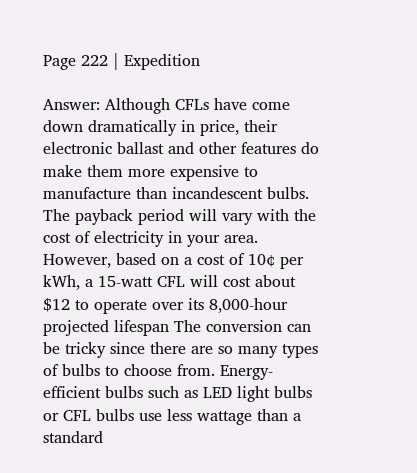Page 222 | Expedition

Answer: Although CFLs have come down dramatically in price, their electronic ballast and other features do make them more expensive to manufacture than incandescent bulbs. The payback period will vary with the cost of electricity in your area. However, based on a cost of 10¢ per kWh, a 15-watt CFL will cost about $12 to operate over its 8,000-hour projected lifespan The conversion can be tricky since there are so many types of bulbs to choose from. Energy-efficient bulbs such as LED light bulbs or CFL bulbs use less wattage than a standard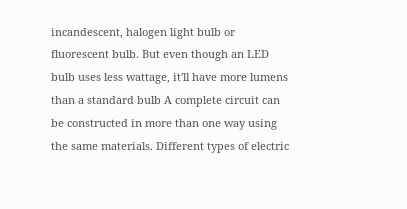incandescent, halogen light bulb or fluorescent bulb. But even though an LED bulb uses less wattage, it'll have more lumens than a standard bulb A complete circuit can be constructed in more than one way using the same materials. Different types of electric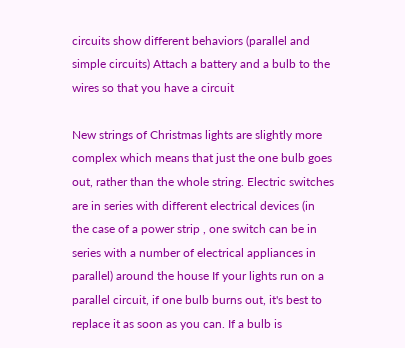circuits show different behaviors (parallel and simple circuits) Attach a battery and a bulb to the wires so that you have a circuit

New strings of Christmas lights are slightly more complex which means that just the one bulb goes out, rather than the whole string. Electric switches are in series with different electrical devices (in the case of a power strip , one switch can be in series with a number of electrical appliances in parallel) around the house If your lights run on a parallel circuit, if one bulb burns out, it's best to replace it as soon as you can. If a bulb is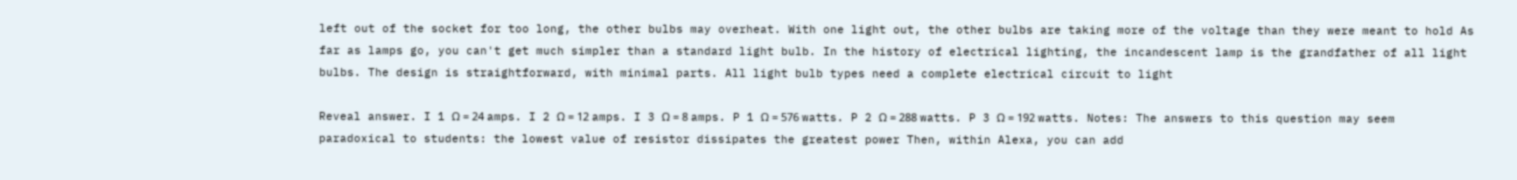left out of the socket for too long, the other bulbs may overheat. With one light out, the other bulbs are taking more of the voltage than they were meant to hold As far as lamps go, you can't get much simpler than a standard light bulb. In the history of electrical lighting, the incandescent lamp is the grandfather of all light bulbs. The design is straightforward, with minimal parts. All light bulb types need a complete electrical circuit to light

Reveal answer. I 1 Ω = 24 amps. I 2 Ω = 12 amps. I 3 Ω = 8 amps. P 1 Ω = 576 watts. P 2 Ω = 288 watts. P 3 Ω = 192 watts. Notes: The answers to this question may seem paradoxical to students: the lowest value of resistor dissipates the greatest power Then, within Alexa, you can add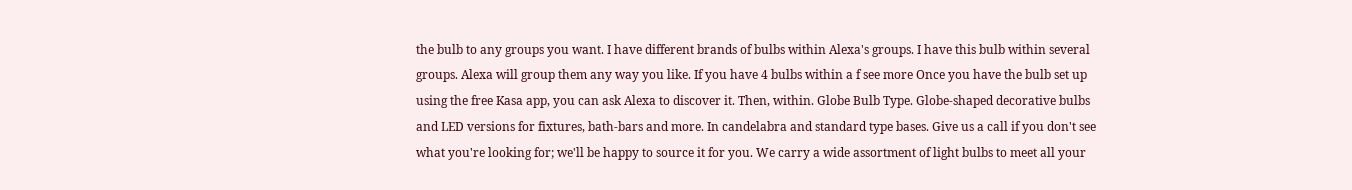the bulb to any groups you want. I have different brands of bulbs within Alexa's groups. I have this bulb within several groups. Alexa will group them any way you like. If you have 4 bulbs within a f see more Once you have the bulb set up using the free Kasa app, you can ask Alexa to discover it. Then, within. Globe Bulb Type. Globe-shaped decorative bulbs and LED versions for fixtures, bath-bars and more. In candelabra and standard type bases. Give us a call if you don't see what you're looking for; we'll be happy to source it for you. We carry a wide assortment of light bulbs to meet all your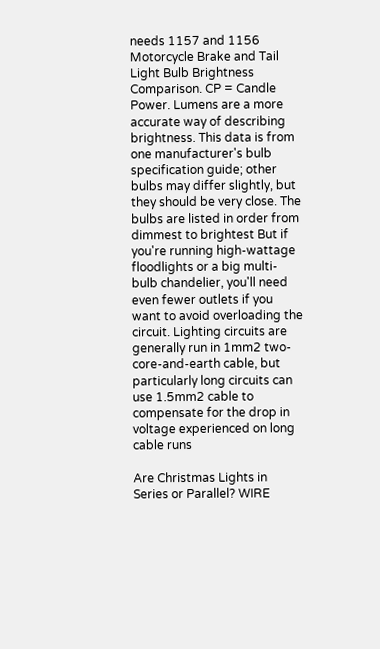needs 1157 and 1156 Motorcycle Brake and Tail Light Bulb Brightness Comparison. CP = Candle Power. Lumens are a more accurate way of describing brightness. This data is from one manufacturer's bulb specification guide; other bulbs may differ slightly, but they should be very close. The bulbs are listed in order from dimmest to brightest But if you're running high-wattage floodlights or a big multi-bulb chandelier, you'll need even fewer outlets if you want to avoid overloading the circuit. Lighting circuits are generally run in 1mm2 two-core-and-earth cable, but particularly long circuits can use 1.5mm2 cable to compensate for the drop in voltage experienced on long cable runs

Are Christmas Lights in Series or Parallel? WIRE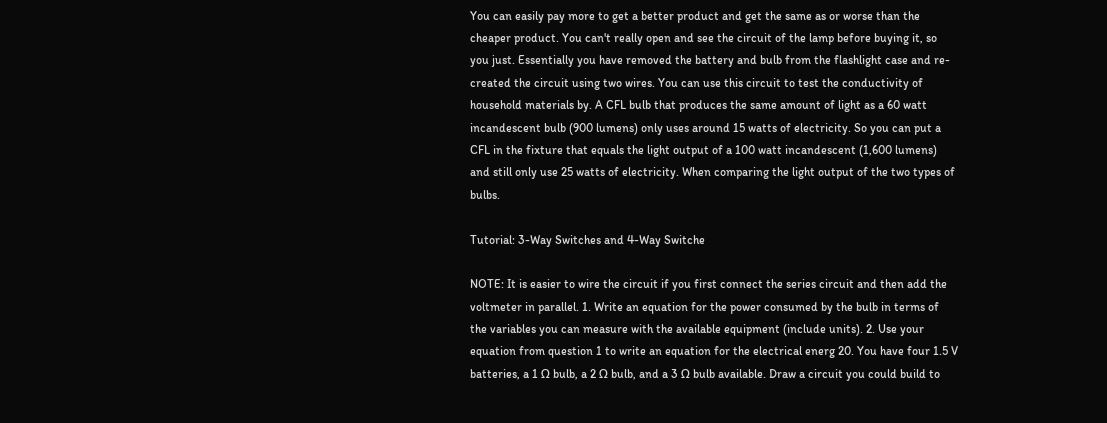You can easily pay more to get a better product and get the same as or worse than the cheaper product. You can't really open and see the circuit of the lamp before buying it, so you just. Essentially you have removed the battery and bulb from the flashlight case and re-created the circuit using two wires. You can use this circuit to test the conductivity of household materials by. A CFL bulb that produces the same amount of light as a 60 watt incandescent bulb (900 lumens) only uses around 15 watts of electricity. So you can put a CFL in the fixture that equals the light output of a 100 watt incandescent (1,600 lumens) and still only use 25 watts of electricity. When comparing the light output of the two types of bulbs.

Tutorial: 3-Way Switches and 4-Way Switche

NOTE: It is easier to wire the circuit if you first connect the series circuit and then add the voltmeter in parallel. 1. Write an equation for the power consumed by the bulb in terms of the variables you can measure with the available equipment (include units). 2. Use your equation from question 1 to write an equation for the electrical energ 20. You have four 1.5 V batteries, a 1 Ω bulb, a 2 Ω bulb, and a 3 Ω bulb available. Draw a circuit you could build to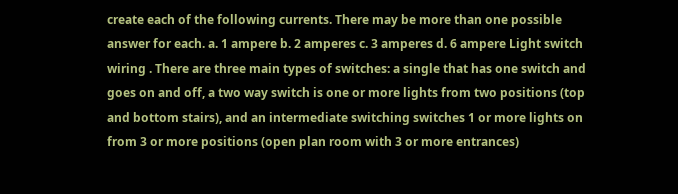create each of the following currents. There may be more than one possible answer for each. a. 1 ampere b. 2 amperes c. 3 amperes d. 6 ampere Light switch wiring . There are three main types of switches: a single that has one switch and goes on and off, a two way switch is one or more lights from two positions (top and bottom stairs), and an intermediate switching switches 1 or more lights on from 3 or more positions (open plan room with 3 or more entrances)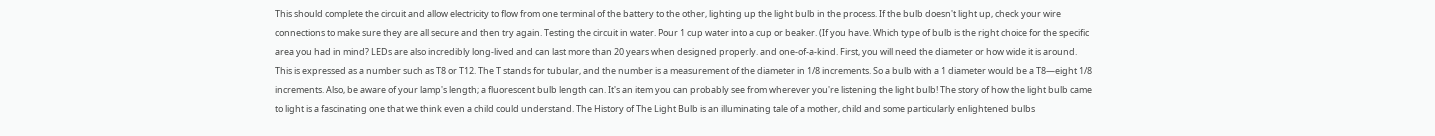This should complete the circuit and allow electricity to flow from one terminal of the battery to the other, lighting up the light bulb in the process. If the bulb doesn't light up, check your wire connections to make sure they are all secure and then try again. Testing the circuit in water. Pour 1 cup water into a cup or beaker. (If you have. Which type of bulb is the right choice for the specific area you had in mind? LEDs are also incredibly long-lived and can last more than 20 years when designed properly. and one-of-a-kind. First, you will need the diameter or how wide it is around. This is expressed as a number such as T8 or T12. The T stands for tubular, and the number is a measurement of the diameter in 1/8 increments. So a bulb with a 1 diameter would be a T8—eight 1/8 increments. Also, be aware of your lamp's length; a fluorescent bulb length can. It's an item you can probably see from wherever you're listening the light bulb! The story of how the light bulb came to light is a fascinating one that we think even a child could understand. The History of The Light Bulb is an illuminating tale of a mother, child and some particularly enlightened bulbs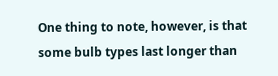One thing to note, however, is that some bulb types last longer than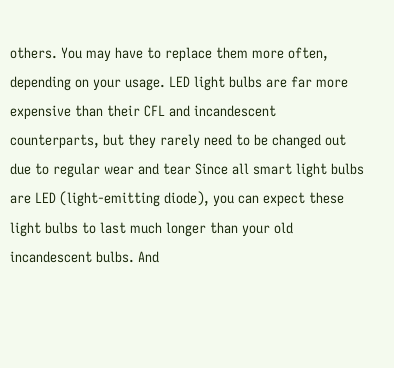others. You may have to replace them more often, depending on your usage. LED light bulbs are far more expensive than their CFL and incandescent counterparts, but they rarely need to be changed out due to regular wear and tear Since all smart light bulbs are LED (light-emitting diode), you can expect these light bulbs to last much longer than your old incandescent bulbs. And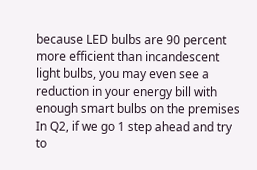because LED bulbs are 90 percent more efficient than incandescent light bulbs, you may even see a reduction in your energy bill with enough smart bulbs on the premises In Q2, if we go 1 step ahead and try to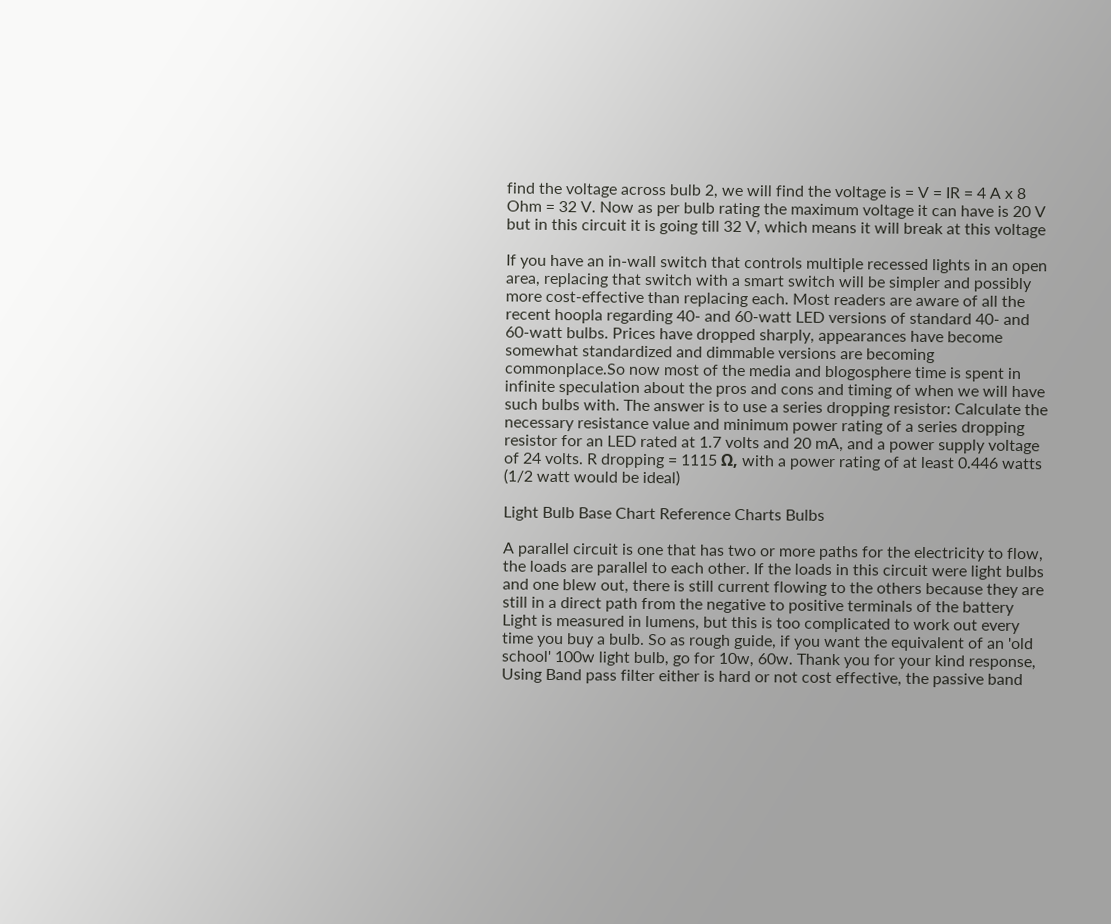find the voltage across bulb 2, we will find the voltage is = V = IR = 4 A x 8 Ohm = 32 V. Now as per bulb rating the maximum voltage it can have is 20 V but in this circuit it is going till 32 V, which means it will break at this voltage

If you have an in-wall switch that controls multiple recessed lights in an open area, replacing that switch with a smart switch will be simpler and possibly more cost-effective than replacing each. Most readers are aware of all the recent hoopla regarding 40- and 60-watt LED versions of standard 40- and 60-watt bulbs. Prices have dropped sharply, appearances have become somewhat standardized and dimmable versions are becoming commonplace.So now most of the media and blogosphere time is spent in infinite speculation about the pros and cons and timing of when we will have such bulbs with. The answer is to use a series dropping resistor: Calculate the necessary resistance value and minimum power rating of a series dropping resistor for an LED rated at 1.7 volts and 20 mA, and a power supply voltage of 24 volts. R dropping = 1115 Ω, with a power rating of at least 0.446 watts (1/2 watt would be ideal)

Light Bulb Base Chart Reference Charts Bulbs

A parallel circuit is one that has two or more paths for the electricity to flow, the loads are parallel to each other. If the loads in this circuit were light bulbs and one blew out, there is still current flowing to the others because they are still in a direct path from the negative to positive terminals of the battery Light is measured in lumens, but this is too complicated to work out every time you buy a bulb. So as rough guide, if you want the equivalent of an 'old school' 100w light bulb, go for 10w, 60w. Thank you for your kind response, Using Band pass filter either is hard or not cost effective, the passive band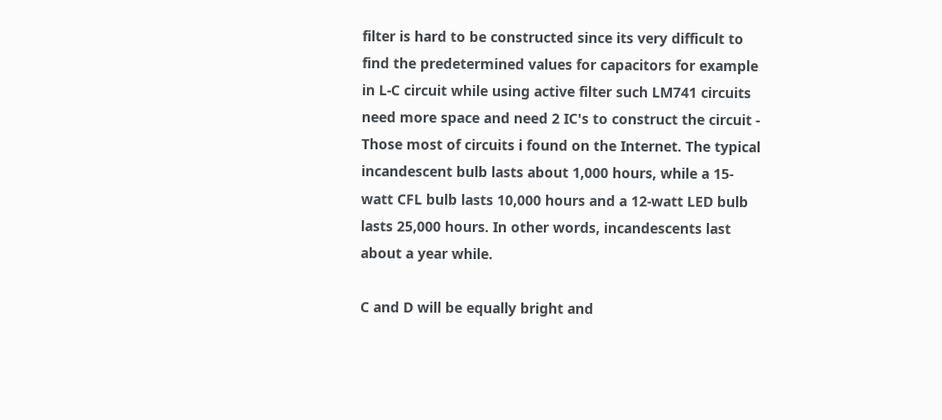filter is hard to be constructed since its very difficult to find the predetermined values for capacitors for example in L-C circuit while using active filter such LM741 circuits need more space and need 2 IC's to construct the circuit - Those most of circuits i found on the Internet. The typical incandescent bulb lasts about 1,000 hours, while a 15-watt CFL bulb lasts 10,000 hours and a 12-watt LED bulb lasts 25,000 hours. In other words, incandescents last about a year while.

C and D will be equally bright and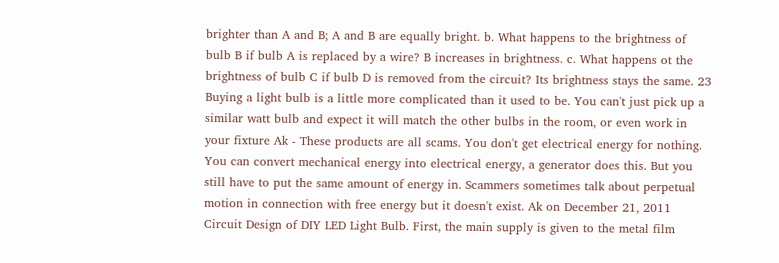brighter than A and B; A and B are equally bright. b. What happens to the brightness of bulb B if bulb A is replaced by a wire? B increases in brightness. c. What happens ot the brightness of bulb C if bulb D is removed from the circuit? Its brightness stays the same. 23 Buying a light bulb is a little more complicated than it used to be. You can't just pick up a similar watt bulb and expect it will match the other bulbs in the room, or even work in your fixture Ak - These products are all scams. You don't get electrical energy for nothing. You can convert mechanical energy into electrical energy, a generator does this. But you still have to put the same amount of energy in. Scammers sometimes talk about perpetual motion in connection with free energy but it doesn't exist. Ak on December 21, 2011 Circuit Design of DIY LED Light Bulb. First, the main supply is given to the metal film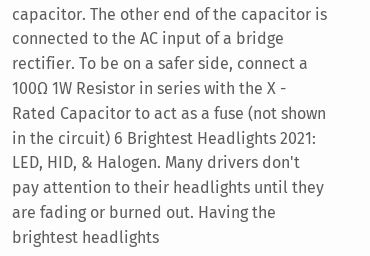capacitor. The other end of the capacitor is connected to the AC input of a bridge rectifier. To be on a safer side, connect a 100Ω 1W Resistor in series with the X - Rated Capacitor to act as a fuse (not shown in the circuit) 6 Brightest Headlights 2021: LED, HID, & Halogen. Many drivers don't pay attention to their headlights until they are fading or burned out. Having the brightest headlights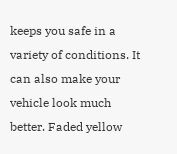keeps you safe in a variety of conditions. It can also make your vehicle look much better. Faded yellow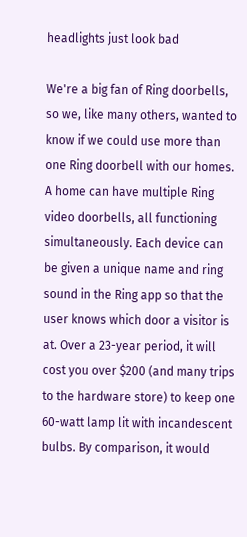headlights just look bad

We're a big fan of Ring doorbells, so we, like many others, wanted to know if we could use more than one Ring doorbell with our homes. A home can have multiple Ring video doorbells, all functioning simultaneously. Each device can be given a unique name and ring sound in the Ring app so that the user knows which door a visitor is at. Over a 23-year period, it will cost you over $200 (and many trips to the hardware store) to keep one 60-watt lamp lit with incandescent bulbs. By comparison, it would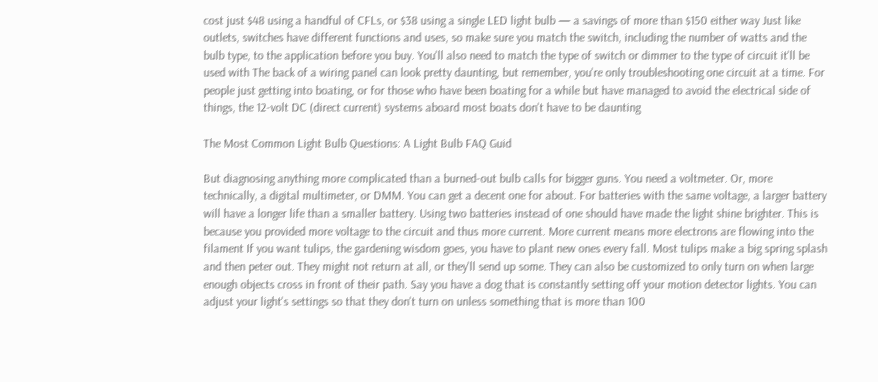cost just $48 using a handful of CFLs, or $38 using a single LED light bulb — a savings of more than $150 either way Just like outlets, switches have different functions and uses, so make sure you match the switch, including the number of watts and the bulb type, to the application before you buy. You'll also need to match the type of switch or dimmer to the type of circuit it'll be used with The back of a wiring panel can look pretty daunting, but remember, you're only troubleshooting one circuit at a time. For people just getting into boating, or for those who have been boating for a while but have managed to avoid the electrical side of things, the 12-volt DC (direct current) systems aboard most boats don't have to be daunting

The Most Common Light Bulb Questions: A Light Bulb FAQ Guid

But diagnosing anything more complicated than a burned-out bulb calls for bigger guns. You need a voltmeter. Or, more technically, a digital multimeter, or DMM. You can get a decent one for about. For batteries with the same voltage, a larger battery will have a longer life than a smaller battery. Using two batteries instead of one should have made the light shine brighter. This is because you provided more voltage to the circuit and thus more current. More current means more electrons are flowing into the filament If you want tulips, the gardening wisdom goes, you have to plant new ones every fall. Most tulips make a big spring splash and then peter out. They might not return at all, or they'll send up some. They can also be customized to only turn on when large enough objects cross in front of their path. Say you have a dog that is constantly setting off your motion detector lights. You can adjust your light's settings so that they don't turn on unless something that is more than 100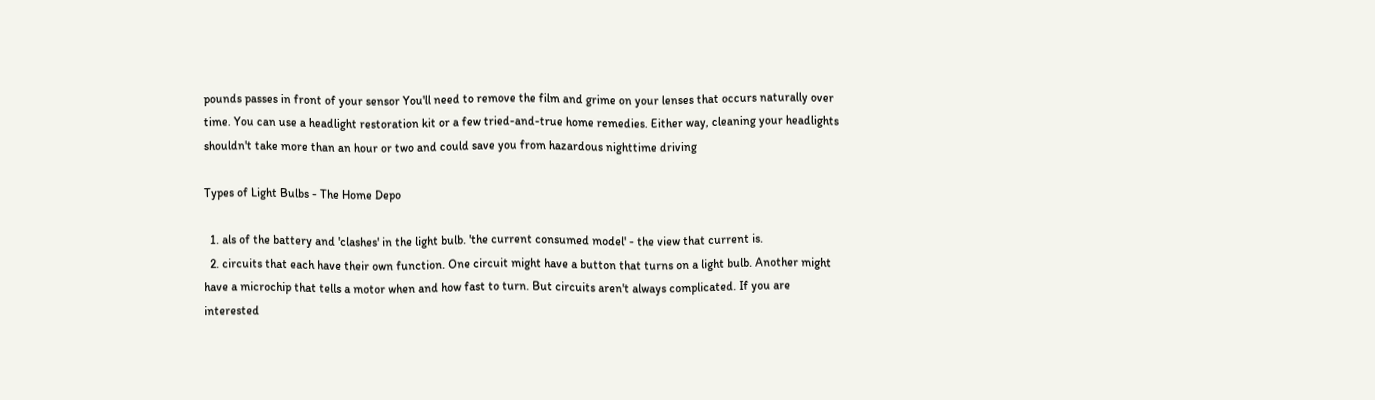pounds passes in front of your sensor You'll need to remove the film and grime on your lenses that occurs naturally over time. You can use a headlight restoration kit or a few tried-and-true home remedies. Either way, cleaning your headlights shouldn't take more than an hour or two and could save you from hazardous nighttime driving

Types of Light Bulbs - The Home Depo

  1. als of the battery and 'clashes' in the light bulb. 'the current consumed model' - the view that current is.
  2. circuits that each have their own function. One circuit might have a button that turns on a light bulb. Another might have a microchip that tells a motor when and how fast to turn. But circuits aren't always complicated. If you are interested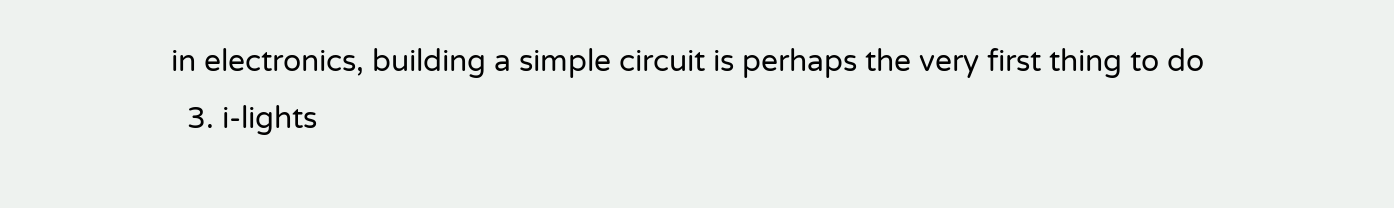in electronics, building a simple circuit is perhaps the very first thing to do
  3. i-lights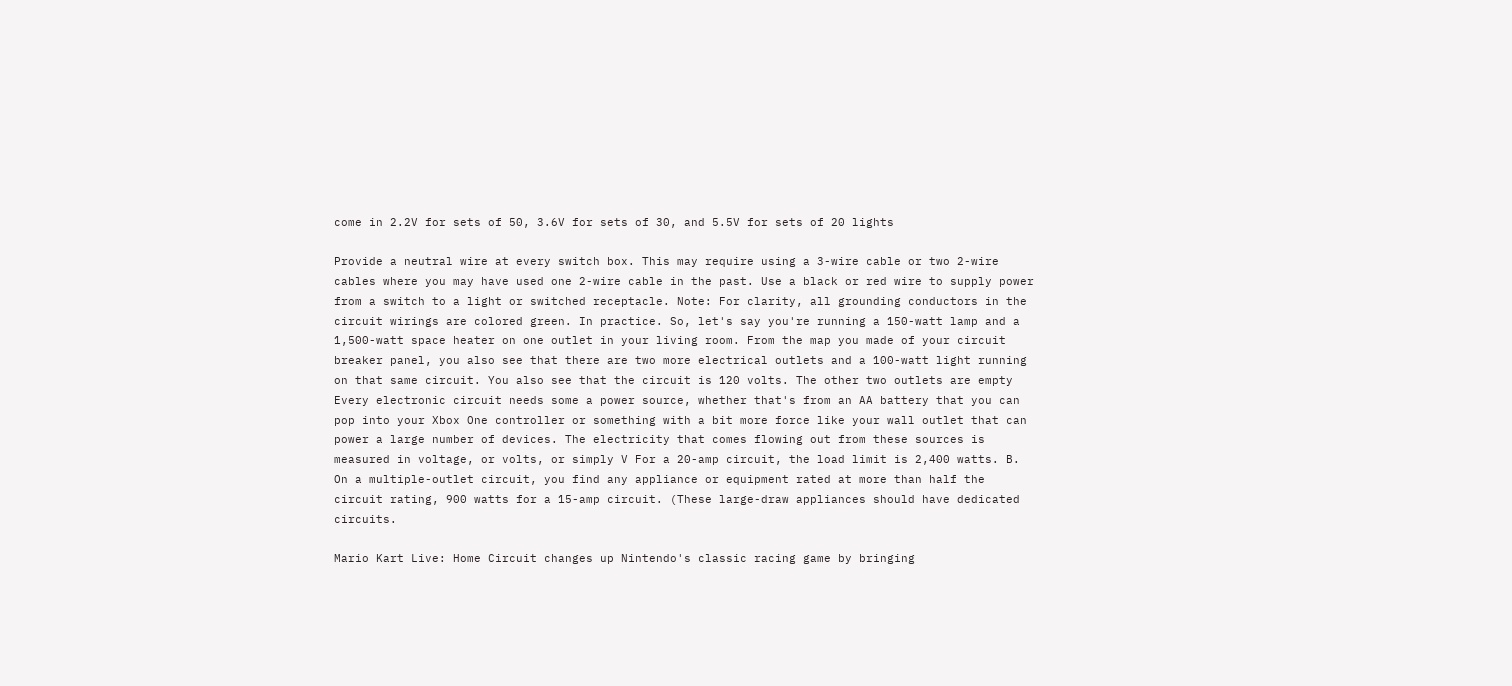come in 2.2V for sets of 50, 3.6V for sets of 30, and 5.5V for sets of 20 lights

Provide a neutral wire at every switch box. This may require using a 3-wire cable or two 2-wire cables where you may have used one 2-wire cable in the past. Use a black or red wire to supply power from a switch to a light or switched receptacle. Note: For clarity, all grounding conductors in the circuit wirings are colored green. In practice. So, let's say you're running a 150-watt lamp and a 1,500-watt space heater on one outlet in your living room. From the map you made of your circuit breaker panel, you also see that there are two more electrical outlets and a 100-watt light running on that same circuit. You also see that the circuit is 120 volts. The other two outlets are empty Every electronic circuit needs some a power source, whether that's from an AA battery that you can pop into your Xbox One controller or something with a bit more force like your wall outlet that can power a large number of devices. The electricity that comes flowing out from these sources is measured in voltage, or volts, or simply V For a 20-amp circuit, the load limit is 2,400 watts. B. On a multiple-outlet circuit, you find any appliance or equipment rated at more than half the circuit rating, 900 watts for a 15-amp circuit. (These large-draw appliances should have dedicated circuits.

Mario Kart Live: Home Circuit changes up Nintendo's classic racing game by bringing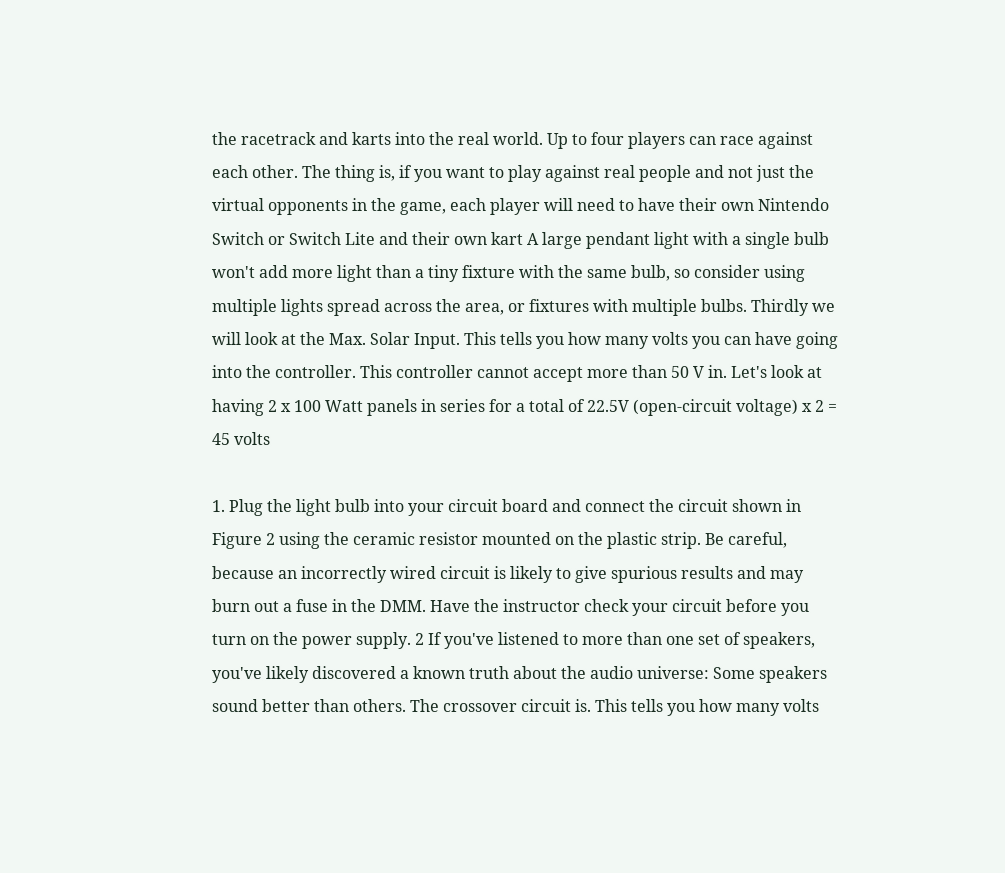the racetrack and karts into the real world. Up to four players can race against each other. The thing is, if you want to play against real people and not just the virtual opponents in the game, each player will need to have their own Nintendo Switch or Switch Lite and their own kart A large pendant light with a single bulb won't add more light than a tiny fixture with the same bulb, so consider using multiple lights spread across the area, or fixtures with multiple bulbs. Thirdly we will look at the Max. Solar Input. This tells you how many volts you can have going into the controller. This controller cannot accept more than 50 V in. Let's look at having 2 x 100 Watt panels in series for a total of 22.5V (open-circuit voltage) x 2 = 45 volts

1. Plug the light bulb into your circuit board and connect the circuit shown in Figure 2 using the ceramic resistor mounted on the plastic strip. Be careful, because an incorrectly wired circuit is likely to give spurious results and may burn out a fuse in the DMM. Have the instructor check your circuit before you turn on the power supply. 2 If you've listened to more than one set of speakers, you've likely discovered a known truth about the audio universe: Some speakers sound better than others. The crossover circuit is. This tells you how many volts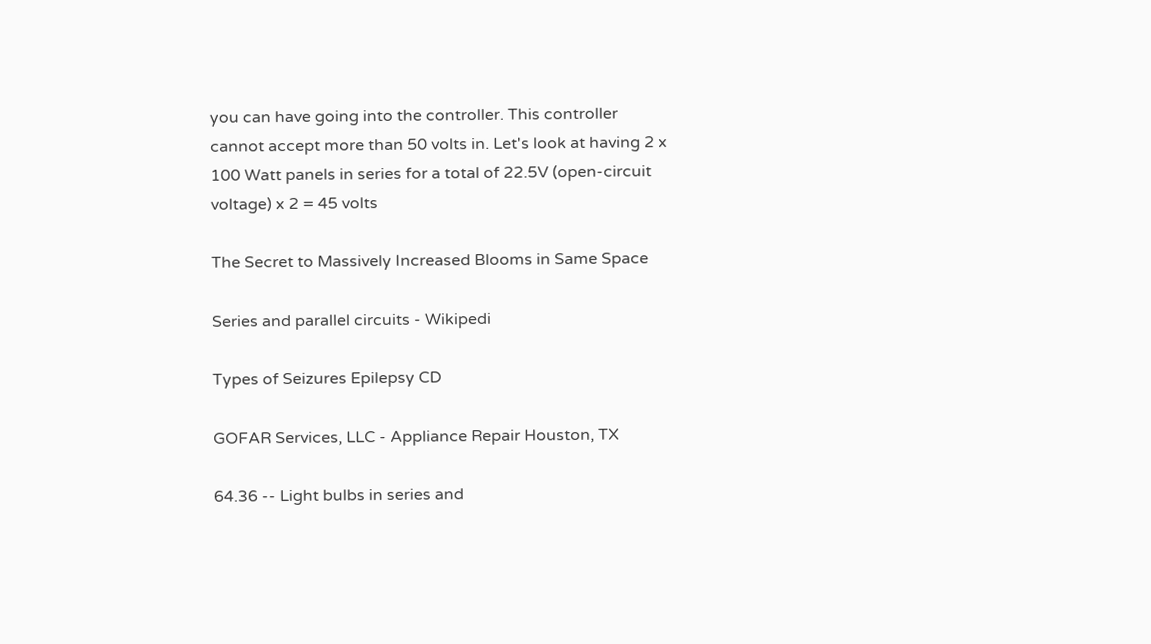you can have going into the controller. This controller cannot accept more than 50 volts in. Let's look at having 2 x 100 Watt panels in series for a total of 22.5V (open-circuit voltage) x 2 = 45 volts

The Secret to Massively Increased Blooms in Same Space

Series and parallel circuits - Wikipedi

Types of Seizures Epilepsy CD

GOFAR Services, LLC - Appliance Repair Houston, TX

64.36 -- Light bulbs in series and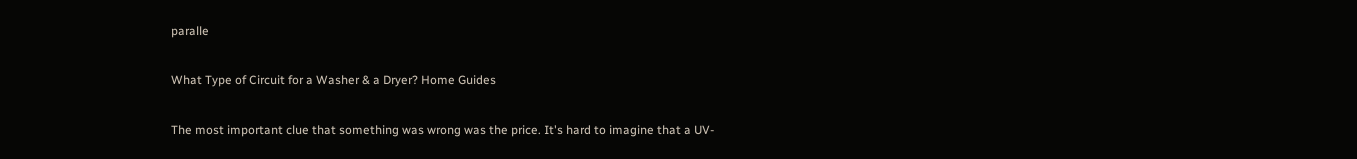paralle

What Type of Circuit for a Washer & a Dryer? Home Guides

The most important clue that something was wrong was the price. It's hard to imagine that a UV-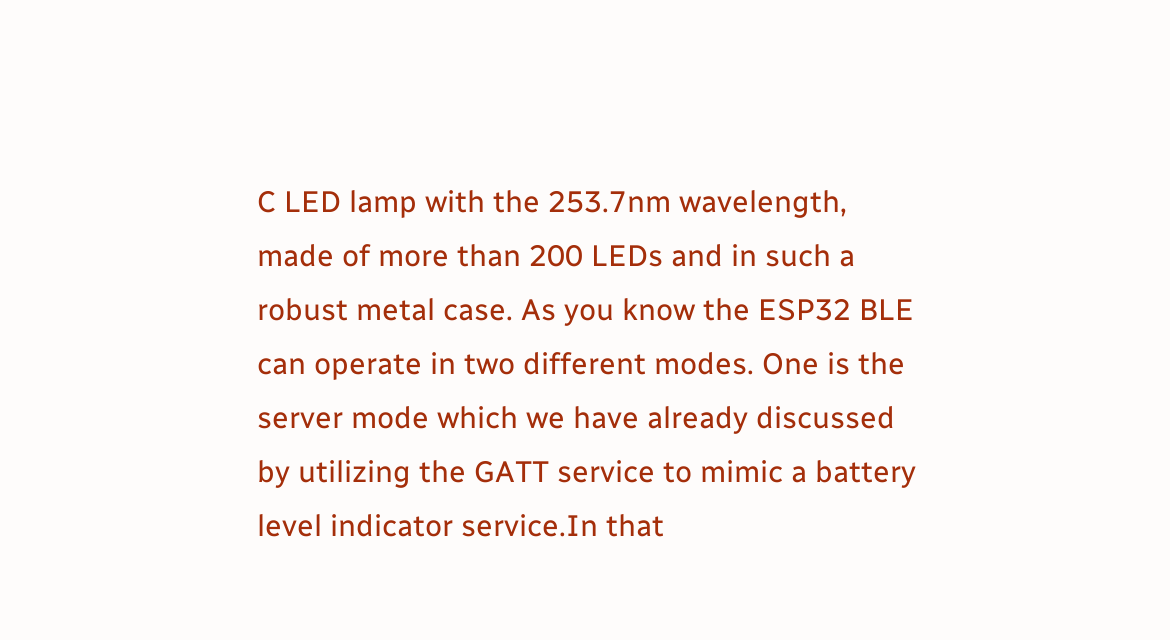C LED lamp with the 253.7nm wavelength, made of more than 200 LEDs and in such a robust metal case. As you know the ESP32 BLE can operate in two different modes. One is the server mode which we have already discussed by utilizing the GATT service to mimic a battery level indicator service.In that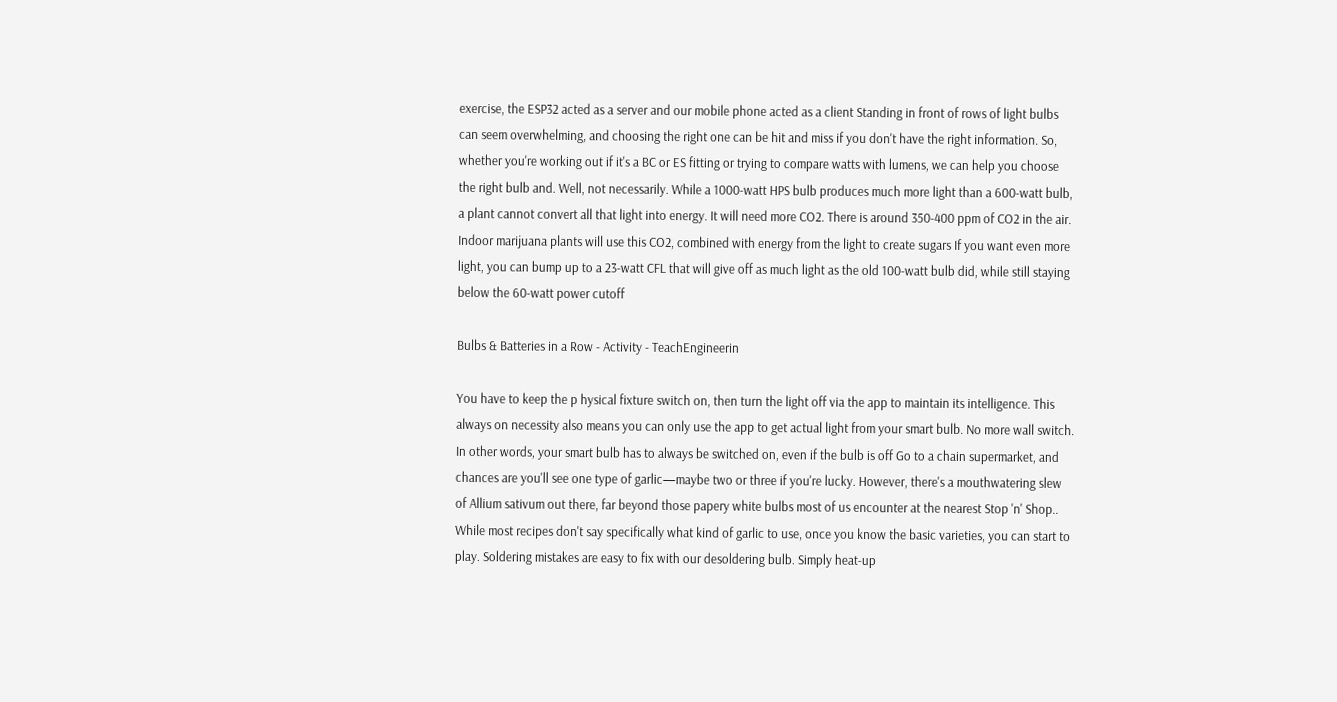exercise, the ESP32 acted as a server and our mobile phone acted as a client Standing in front of rows of light bulbs can seem overwhelming, and choosing the right one can be hit and miss if you don't have the right information. So, whether you're working out if it's a BC or ES fitting or trying to compare watts with lumens, we can help you choose the right bulb and. Well, not necessarily. While a 1000-watt HPS bulb produces much more light than a 600-watt bulb, a plant cannot convert all that light into energy. It will need more CO2. There is around 350-400 ppm of CO2 in the air. Indoor marijuana plants will use this CO2, combined with energy from the light to create sugars If you want even more light, you can bump up to a 23-watt CFL that will give off as much light as the old 100-watt bulb did, while still staying below the 60-watt power cutoff

Bulbs & Batteries in a Row - Activity - TeachEngineerin

You have to keep the p hysical fixture switch on, then turn the light off via the app to maintain its intelligence. This always on necessity also means you can only use the app to get actual light from your smart bulb. No more wall switch. In other words, your smart bulb has to always be switched on, even if the bulb is off Go to a chain supermarket, and chances are you'll see one type of garlic—maybe two or three if you're lucky. However, there's a mouthwatering slew of Allium sativum out there, far beyond those papery white bulbs most of us encounter at the nearest Stop 'n' Shop.. While most recipes don't say specifically what kind of garlic to use, once you know the basic varieties, you can start to play. Soldering mistakes are easy to fix with our desoldering bulb. Simply heat-up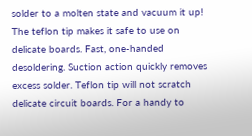solder to a molten state and vacuum it up! The teflon tip makes it safe to use on delicate boards. Fast, one-handed desoldering. Suction action quickly removes excess solder. Teflon tip will not scratch delicate circuit boards. For a handy to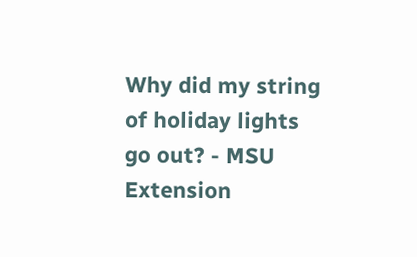Why did my string of holiday lights go out? - MSU Extension